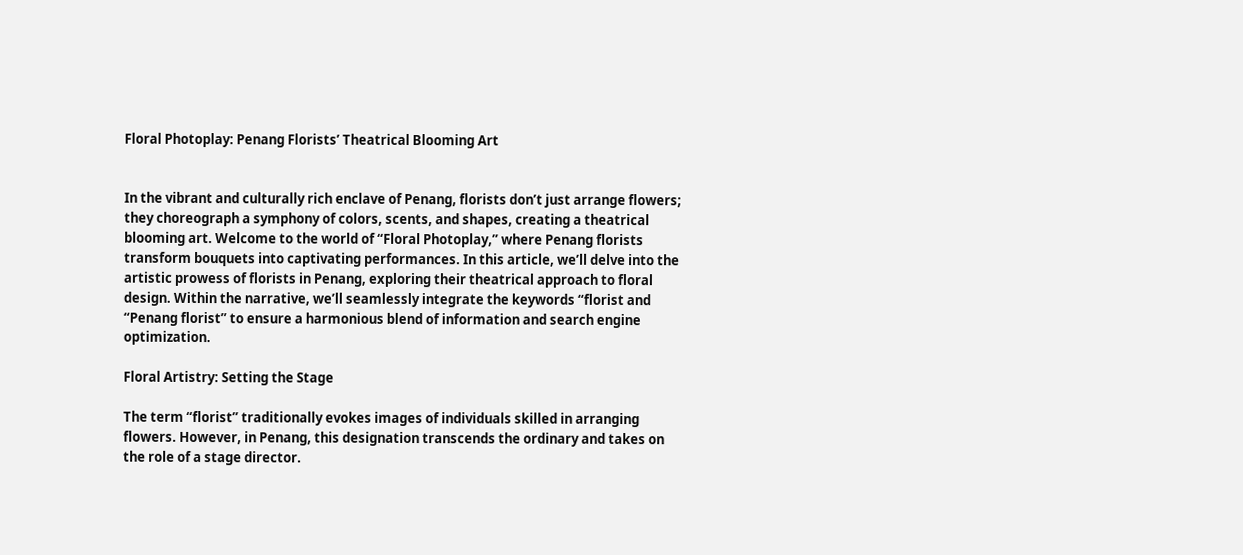Floral Photoplay: Penang Florists’ Theatrical Blooming Art


In the vibrant and culturally rich enclave of Penang, florists don’t just arrange flowers; they choreograph a symphony of colors, scents, and shapes, creating a theatrical blooming art. Welcome to the world of “Floral Photoplay,” where Penang florists transform bouquets into captivating performances. In this article, we’ll delve into the artistic prowess of florists in Penang, exploring their theatrical approach to floral design. Within the narrative, we’ll seamlessly integrate the keywords “florist and “Penang florist” to ensure a harmonious blend of information and search engine optimization.

Floral Artistry: Setting the Stage

The term “florist” traditionally evokes images of individuals skilled in arranging flowers. However, in Penang, this designation transcends the ordinary and takes on the role of a stage director.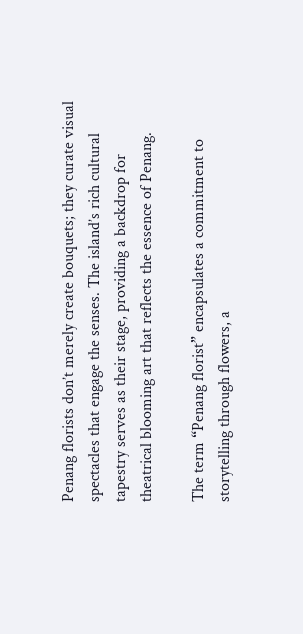Penang florists don’t merely create bouquets; they curate visual spectacles that engage the senses. The island’s rich cultural tapestry serves as their stage, providing a backdrop for theatrical blooming art that reflects the essence of Penang.

The term “Penang florist” encapsulates a commitment to storytelling through flowers, a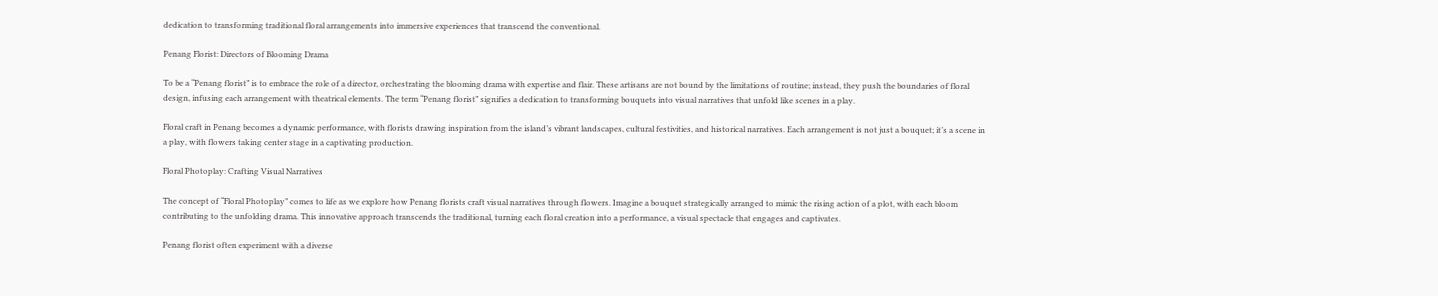dedication to transforming traditional floral arrangements into immersive experiences that transcend the conventional.

Penang Florist: Directors of Blooming Drama

To be a “Penang florist” is to embrace the role of a director, orchestrating the blooming drama with expertise and flair. These artisans are not bound by the limitations of routine; instead, they push the boundaries of floral design, infusing each arrangement with theatrical elements. The term “Penang florist” signifies a dedication to transforming bouquets into visual narratives that unfold like scenes in a play.

Floral craft in Penang becomes a dynamic performance, with florists drawing inspiration from the island’s vibrant landscapes, cultural festivities, and historical narratives. Each arrangement is not just a bouquet; it’s a scene in a play, with flowers taking center stage in a captivating production.

Floral Photoplay: Crafting Visual Narratives

The concept of “Floral Photoplay” comes to life as we explore how Penang florists craft visual narratives through flowers. Imagine a bouquet strategically arranged to mimic the rising action of a plot, with each bloom contributing to the unfolding drama. This innovative approach transcends the traditional, turning each floral creation into a performance, a visual spectacle that engages and captivates.

Penang florist often experiment with a diverse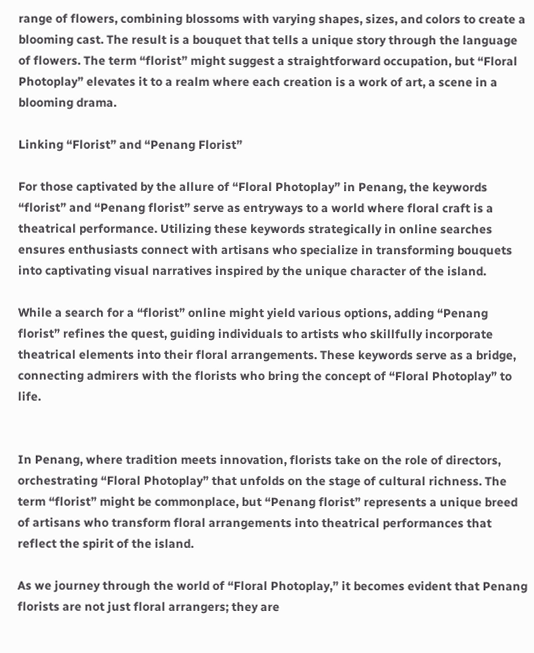range of flowers, combining blossoms with varying shapes, sizes, and colors to create a blooming cast. The result is a bouquet that tells a unique story through the language of flowers. The term “florist” might suggest a straightforward occupation, but “Floral Photoplay” elevates it to a realm where each creation is a work of art, a scene in a blooming drama.

Linking “Florist” and “Penang Florist”

For those captivated by the allure of “Floral Photoplay” in Penang, the keywords “florist” and “Penang florist” serve as entryways to a world where floral craft is a theatrical performance. Utilizing these keywords strategically in online searches ensures enthusiasts connect with artisans who specialize in transforming bouquets into captivating visual narratives inspired by the unique character of the island.

While a search for a “florist” online might yield various options, adding “Penang florist” refines the quest, guiding individuals to artists who skillfully incorporate theatrical elements into their floral arrangements. These keywords serve as a bridge, connecting admirers with the florists who bring the concept of “Floral Photoplay” to life.


In Penang, where tradition meets innovation, florists take on the role of directors, orchestrating “Floral Photoplay” that unfolds on the stage of cultural richness. The term “florist” might be commonplace, but “Penang florist” represents a unique breed of artisans who transform floral arrangements into theatrical performances that reflect the spirit of the island.

As we journey through the world of “Floral Photoplay,” it becomes evident that Penang florists are not just floral arrangers; they are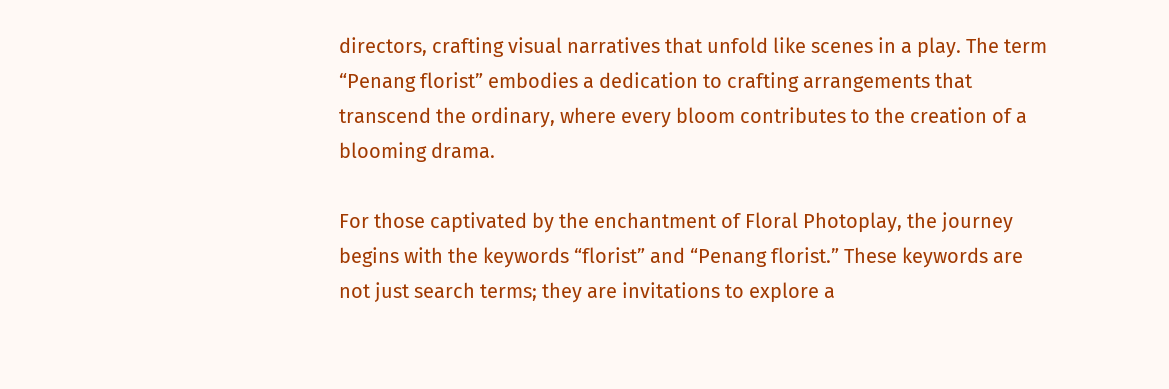directors, crafting visual narratives that unfold like scenes in a play. The term “Penang florist” embodies a dedication to crafting arrangements that transcend the ordinary, where every bloom contributes to the creation of a blooming drama.

For those captivated by the enchantment of Floral Photoplay, the journey begins with the keywords “florist” and “Penang florist.” These keywords are not just search terms; they are invitations to explore a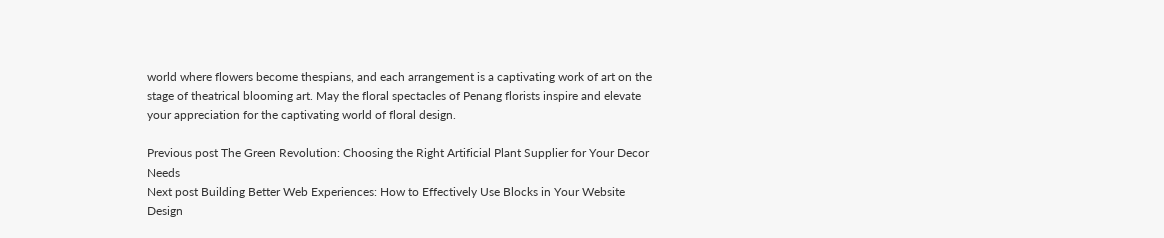world where flowers become thespians, and each arrangement is a captivating work of art on the stage of theatrical blooming art. May the floral spectacles of Penang florists inspire and elevate your appreciation for the captivating world of floral design.

Previous post The Green Revolution: Choosing the Right Artificial Plant Supplier for Your Decor Needs
Next post Building Better Web Experiences: How to Effectively Use Blocks in Your Website Design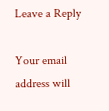Leave a Reply

Your email address will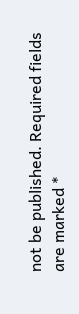not be published. Required fields are marked *